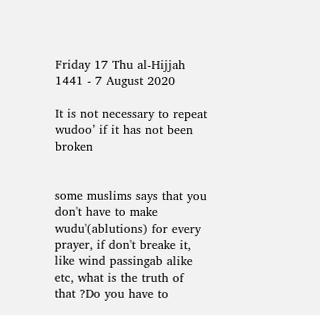Friday 17 Thu al-Hijjah 1441 - 7 August 2020

It is not necessary to repeat wudoo’ if it has not been broken


some muslims says that you don't have to make wudu'(ablutions) for every prayer, if don't breake it, like wind passingab alike etc, what is the truth of that ?Do you have to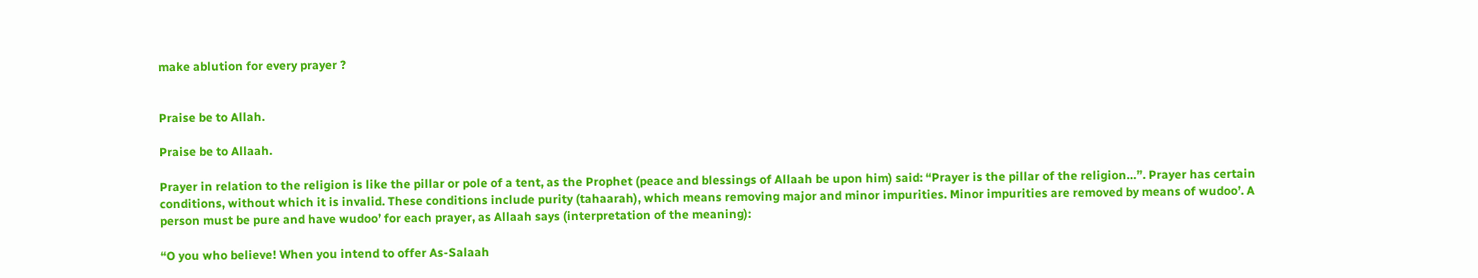make ablution for every prayer ?


Praise be to Allah.

Praise be to Allaah.

Prayer in relation to the religion is like the pillar or pole of a tent, as the Prophet (peace and blessings of Allaah be upon him) said: “Prayer is the pillar of the religion…”. Prayer has certain conditions, without which it is invalid. These conditions include purity (tahaarah), which means removing major and minor impurities. Minor impurities are removed by means of wudoo’. A person must be pure and have wudoo’ for each prayer, as Allaah says (interpretation of the meaning):

“O you who believe! When you intend to offer As-Salaah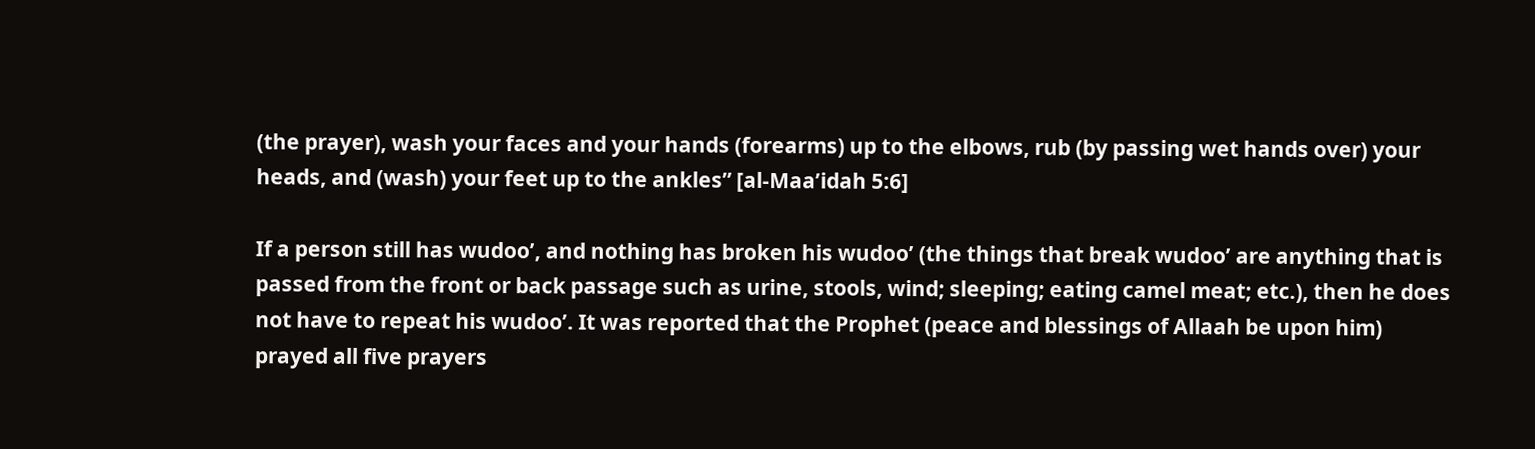(the prayer), wash your faces and your hands (forearms) up to the elbows, rub (by passing wet hands over) your heads, and (wash) your feet up to the ankles” [al-Maa’idah 5:6]

If a person still has wudoo’, and nothing has broken his wudoo’ (the things that break wudoo’ are anything that is passed from the front or back passage such as urine, stools, wind; sleeping; eating camel meat; etc.), then he does not have to repeat his wudoo’. It was reported that the Prophet (peace and blessings of Allaah be upon him) prayed all five prayers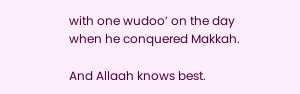with one wudoo’ on the day when he conquered Makkah.

And Allaah knows best.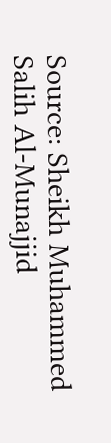Source: Sheikh Muhammed Salih Al-Munajjid